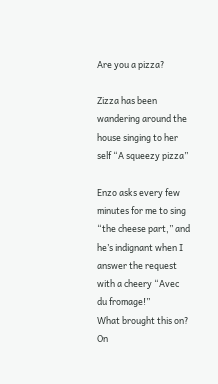Are you a pizza?

Zizza has been wandering around the house singing to her self “A squeezy pizza”

Enzo asks every few minutes for me to sing “the cheese part,” and he’s indignant when I answer the request with a cheery “Avec du fromage!”
What brought this on? On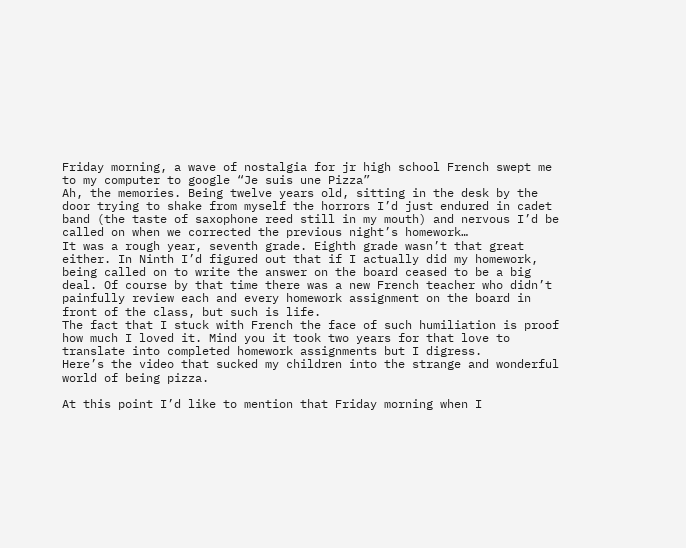Friday morning, a wave of nostalgia for jr high school French swept me to my computer to google “Je suis une Pizza”
Ah, the memories. Being twelve years old, sitting in the desk by the door trying to shake from myself the horrors I’d just endured in cadet band (the taste of saxophone reed still in my mouth) and nervous I’d be called on when we corrected the previous night’s homework…
It was a rough year, seventh grade. Eighth grade wasn’t that great either. In Ninth I’d figured out that if I actually did my homework, being called on to write the answer on the board ceased to be a big deal. Of course by that time there was a new French teacher who didn’t painfully review each and every homework assignment on the board in front of the class, but such is life.
The fact that I stuck with French the face of such humiliation is proof how much I loved it. Mind you it took two years for that love to translate into completed homework assignments but I digress.
Here’s the video that sucked my children into the strange and wonderful world of being pizza.

At this point I’d like to mention that Friday morning when I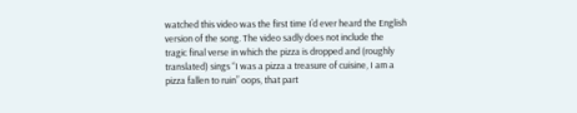watched this video was the first time I’d ever heard the English version of the song. The video sadly does not include the tragic final verse in which the pizza is dropped and (roughly translated) sings “I was a pizza a treasure of cuisine, I am a pizza fallen to ruin” oops, that part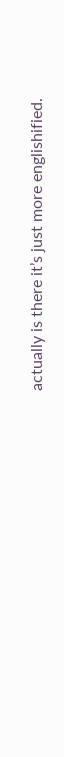actually is there it’s just more englishified.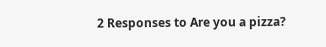2 Responses to Are you a pizza?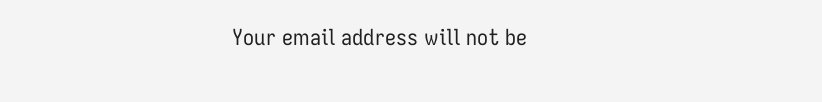Your email address will not be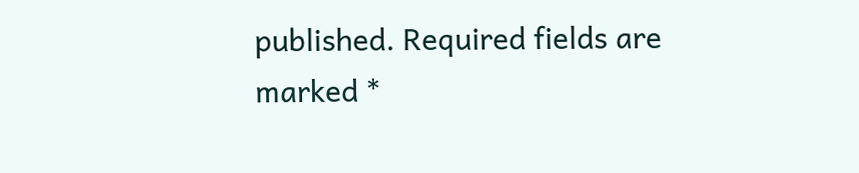published. Required fields are marked *